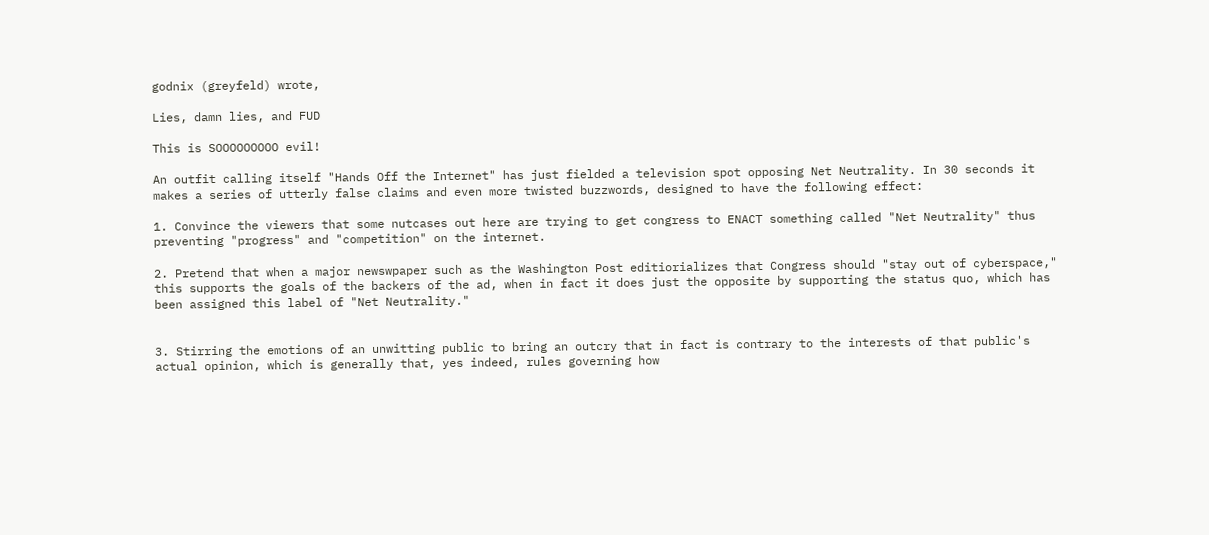godnix (greyfeld) wrote,

Lies, damn lies, and FUD

This is SOOOOOOOOO evil!

An outfit calling itself "Hands Off the Internet" has just fielded a television spot opposing Net Neutrality. In 30 seconds it makes a series of utterly false claims and even more twisted buzzwords, designed to have the following effect:

1. Convince the viewers that some nutcases out here are trying to get congress to ENACT something called "Net Neutrality" thus preventing "progress" and "competition" on the internet.

2. Pretend that when a major newswpaper such as the Washington Post editiorializes that Congress should "stay out of cyberspace," this supports the goals of the backers of the ad, when in fact it does just the opposite by supporting the status quo, which has been assigned this label of "Net Neutrality."


3. Stirring the emotions of an unwitting public to bring an outcry that in fact is contrary to the interests of that public's actual opinion, which is generally that, yes indeed, rules governing how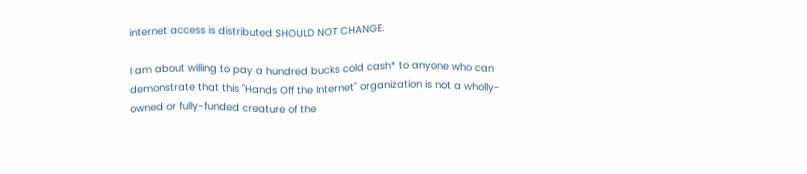internet access is distributed SHOULD NOT CHANGE.

I am about willing to pay a hundred bucks cold cash* to anyone who can demonstrate that this "Hands Off the Internet" organization is not a wholly-owned or fully-funded creature of the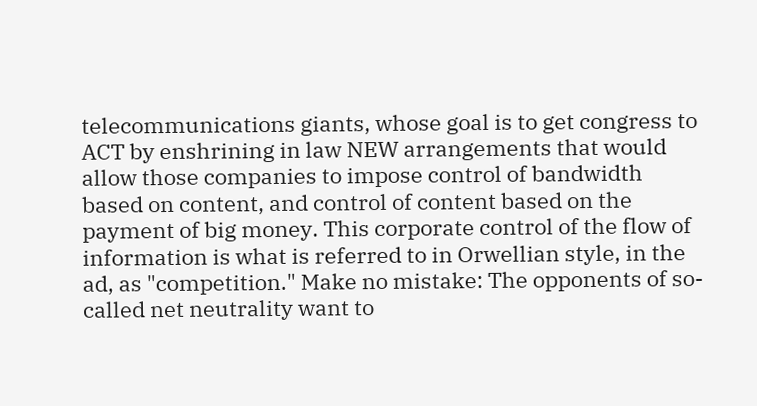telecommunications giants, whose goal is to get congress to ACT by enshrining in law NEW arrangements that would allow those companies to impose control of bandwidth based on content, and control of content based on the payment of big money. This corporate control of the flow of information is what is referred to in Orwellian style, in the ad, as "competition." Make no mistake: The opponents of so-called net neutrality want to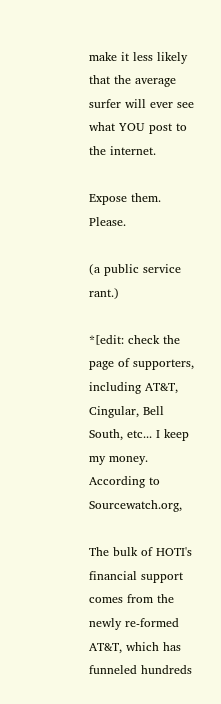make it less likely that the average surfer will ever see what YOU post to the internet.

Expose them. Please.

(a public service rant.)

*[edit: check the page of supporters, including AT&T, Cingular, Bell South, etc... I keep my money. According to Sourcewatch.org,

The bulk of HOTI's financial support comes from the newly re-formed AT&T, which has funneled hundreds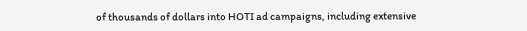of thousands of dollars into HOTI ad campaigns, including extensive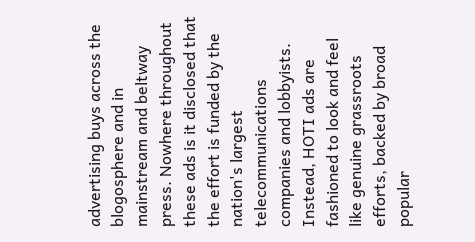advertising buys across the blogosphere and in mainstream and beltway press. Nowhere throughout these ads is it disclosed that the effort is funded by the nation's largest telecommunications companies and lobbyists. Instead, HOTI ads are fashioned to look and feel like genuine grassroots efforts, backed by broad popular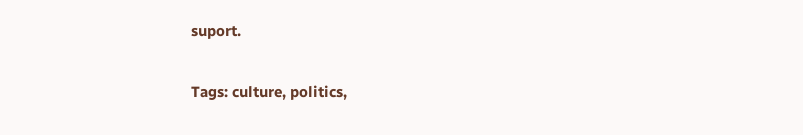suport.

Tags: culture, politics,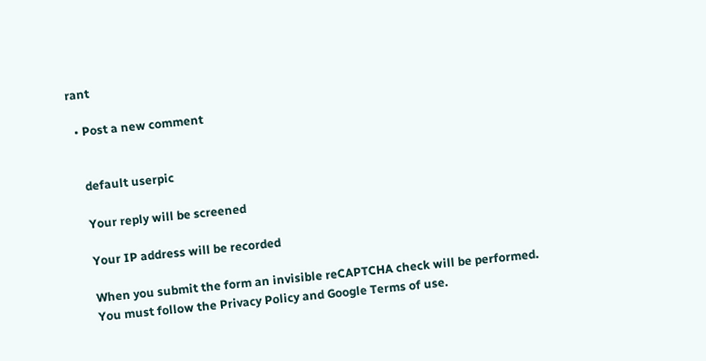rant

  • Post a new comment


    default userpic

    Your reply will be screened

    Your IP address will be recorded

    When you submit the form an invisible reCAPTCHA check will be performed.
    You must follow the Privacy Policy and Google Terms of use.